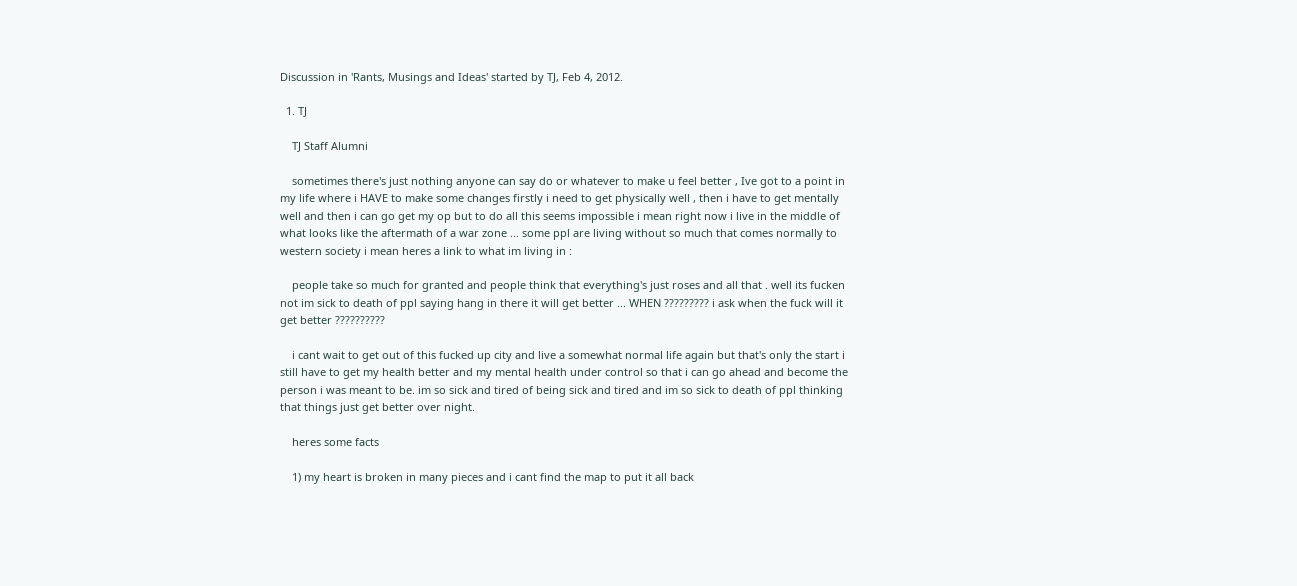Discussion in 'Rants, Musings and Ideas' started by TJ, Feb 4, 2012.

  1. TJ

    TJ Staff Alumni

    sometimes there's just nothing anyone can say do or whatever to make u feel better , Ive got to a point in my life where i HAVE to make some changes firstly i need to get physically well , then i have to get mentally well and then i can go get my op but to do all this seems impossible i mean right now i live in the middle of what looks like the aftermath of a war zone ... some ppl are living without so much that comes normally to western society i mean heres a link to what im living in :

    people take so much for granted and people think that everything's just roses and all that . well its fucken not im sick to death of ppl saying hang in there it will get better ... WHEN ????????? i ask when the fuck will it get better ??????????

    i cant wait to get out of this fucked up city and live a somewhat normal life again but that's only the start i still have to get my health better and my mental health under control so that i can go ahead and become the person i was meant to be. im so sick and tired of being sick and tired and im so sick to death of ppl thinking that things just get better over night.

    heres some facts

    1) my heart is broken in many pieces and i cant find the map to put it all back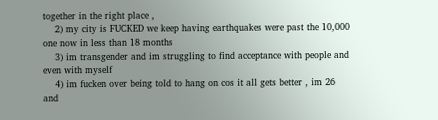together in the right place ,
    2) my city is FUCKED we keep having earthquakes were past the 10,000 one now in less than 18 months
    3) im transgender and im struggling to find acceptance with people and even with myself
    4) im fucken over being told to hang on cos it all gets better , im 26 and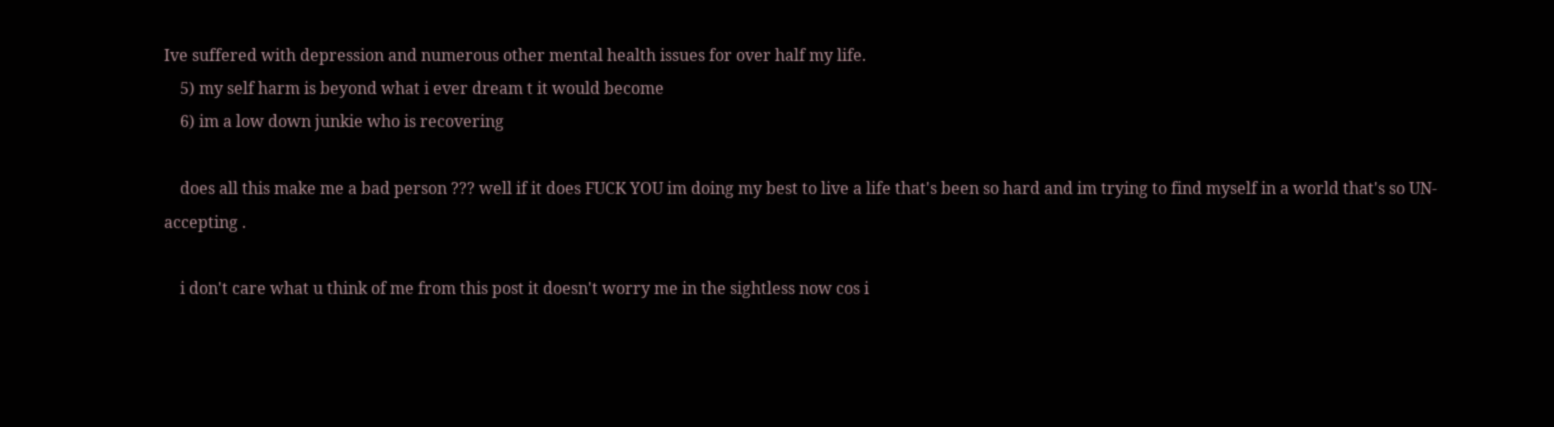Ive suffered with depression and numerous other mental health issues for over half my life.
    5) my self harm is beyond what i ever dream t it would become
    6) im a low down junkie who is recovering

    does all this make me a bad person ??? well if it does FUCK YOU im doing my best to live a life that's been so hard and im trying to find myself in a world that's so UN-accepting .

    i don't care what u think of me from this post it doesn't worry me in the sightless now cos i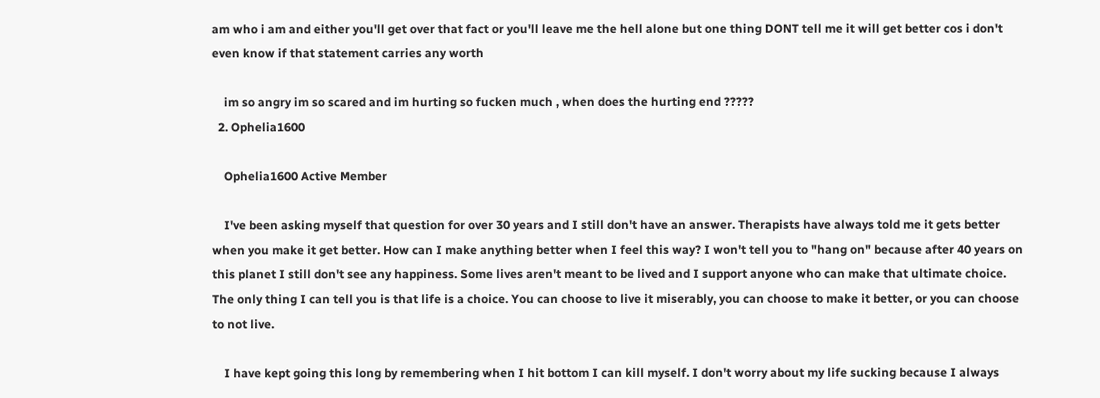am who i am and either you'll get over that fact or you'll leave me the hell alone but one thing DONT tell me it will get better cos i don't even know if that statement carries any worth

    im so angry im so scared and im hurting so fucken much , when does the hurting end ?????
  2. Ophelia1600

    Ophelia1600 Active Member

    I've been asking myself that question for over 30 years and I still don't have an answer. Therapists have always told me it gets better when you make it get better. How can I make anything better when I feel this way? I won't tell you to "hang on" because after 40 years on this planet I still don't see any happiness. Some lives aren't meant to be lived and I support anyone who can make that ultimate choice. The only thing I can tell you is that life is a choice. You can choose to live it miserably, you can choose to make it better, or you can choose to not live.

    I have kept going this long by remembering when I hit bottom I can kill myself. I don't worry about my life sucking because I always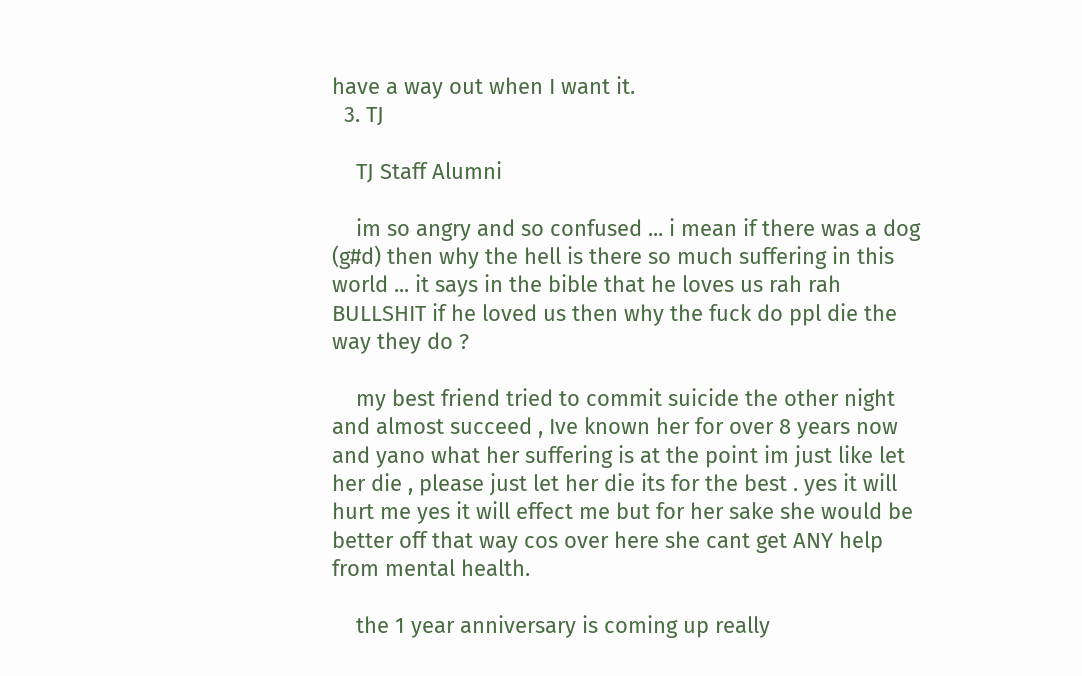have a way out when I want it.
  3. TJ

    TJ Staff Alumni

    im so angry and so confused ... i mean if there was a dog (g#d) then why the hell is there so much suffering in this world ... it says in the bible that he loves us rah rah BULLSHIT if he loved us then why the fuck do ppl die the way they do ?

    my best friend tried to commit suicide the other night and almost succeed , Ive known her for over 8 years now and yano what her suffering is at the point im just like let her die , please just let her die its for the best . yes it will hurt me yes it will effect me but for her sake she would be better off that way cos over here she cant get ANY help from mental health.

    the 1 year anniversary is coming up really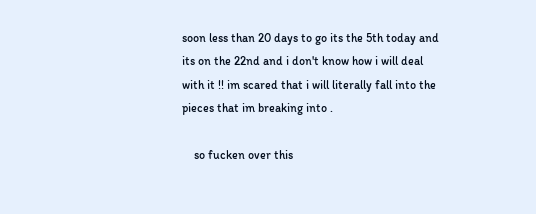soon less than 20 days to go its the 5th today and its on the 22nd and i don't know how i will deal with it !! im scared that i will literally fall into the pieces that im breaking into .

    so fucken over this